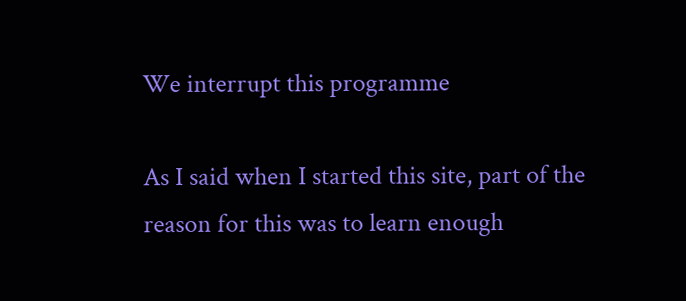We interrupt this programme

As I said when I started this site, part of the reason for this was to learn enough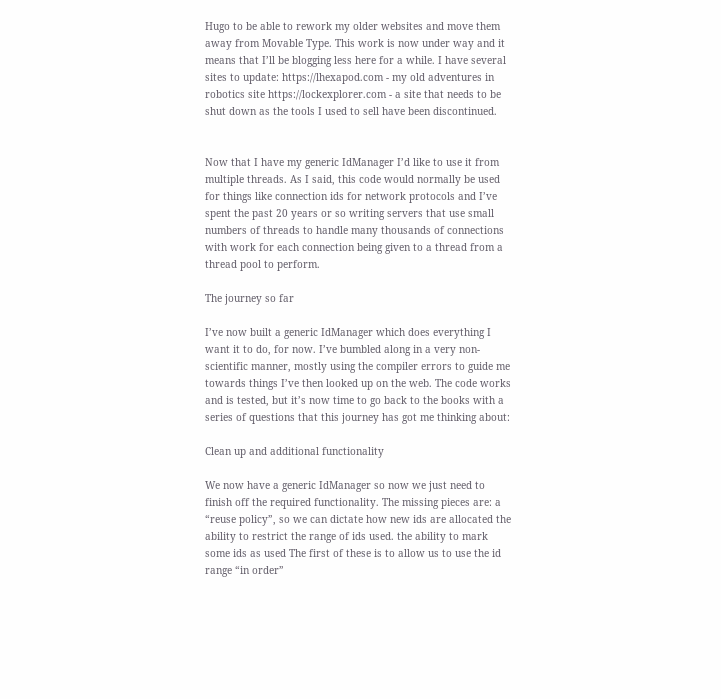Hugo to be able to rework my older websites and move them away from Movable Type. This work is now under way and it means that I’ll be blogging less here for a while. I have several sites to update: https://lhexapod.com - my old adventures in robotics site https://lockexplorer.com - a site that needs to be shut down as the tools I used to sell have been discontinued.


Now that I have my generic IdManager I’d like to use it from multiple threads. As I said, this code would normally be used for things like connection ids for network protocols and I’ve spent the past 20 years or so writing servers that use small numbers of threads to handle many thousands of connections with work for each connection being given to a thread from a thread pool to perform.

The journey so far

I’ve now built a generic IdManager which does everything I want it to do, for now. I’ve bumbled along in a very non-scientific manner, mostly using the compiler errors to guide me towards things I’ve then looked up on the web. The code works and is tested, but it’s now time to go back to the books with a series of questions that this journey has got me thinking about:

Clean up and additional functionality

We now have a generic IdManager so now we just need to finish off the required functionality. The missing pieces are: a “reuse policy”, so we can dictate how new ids are allocated the ability to restrict the range of ids used. the ability to mark some ids as used The first of these is to allow us to use the id range “in order”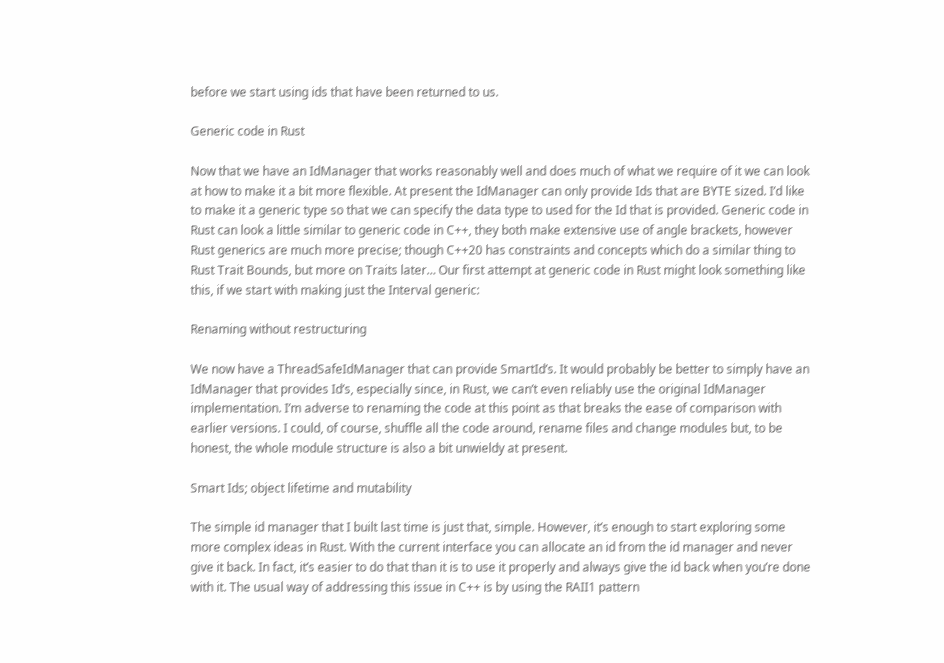before we start using ids that have been returned to us.

Generic code in Rust

Now that we have an IdManager that works reasonably well and does much of what we require of it we can look at how to make it a bit more flexible. At present the IdManager can only provide Ids that are BYTE sized. I’d like to make it a generic type so that we can specify the data type to used for the Id that is provided. Generic code in Rust can look a little similar to generic code in C++, they both make extensive use of angle brackets, however Rust generics are much more precise; though C++20 has constraints and concepts which do a similar thing to Rust Trait Bounds, but more on Traits later… Our first attempt at generic code in Rust might look something like this, if we start with making just the Interval generic:

Renaming without restructuring

We now have a ThreadSafeIdManager that can provide SmartId’s. It would probably be better to simply have an IdManager that provides Id’s, especially since, in Rust, we can’t even reliably use the original IdManager implementation. I’m adverse to renaming the code at this point as that breaks the ease of comparison with earlier versions. I could, of course, shuffle all the code around, rename files and change modules but, to be honest, the whole module structure is also a bit unwieldy at present.

Smart Ids; object lifetime and mutability

The simple id manager that I built last time is just that, simple. However, it’s enough to start exploring some more complex ideas in Rust. With the current interface you can allocate an id from the id manager and never give it back. In fact, it’s easier to do that than it is to use it properly and always give the id back when you’re done with it. The usual way of addressing this issue in C++ is by using the RAII1 pattern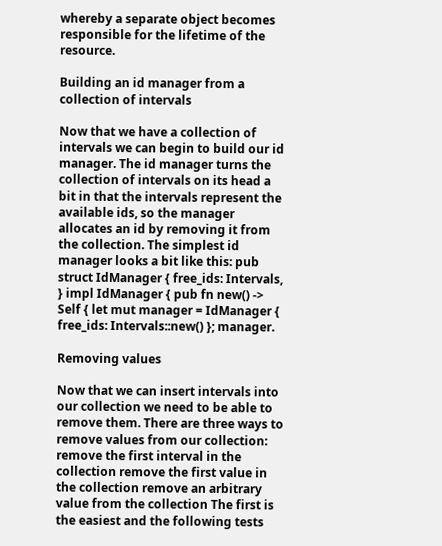whereby a separate object becomes responsible for the lifetime of the resource.

Building an id manager from a collection of intervals

Now that we have a collection of intervals we can begin to build our id manager. The id manager turns the collection of intervals on its head a bit in that the intervals represent the available ids, so the manager allocates an id by removing it from the collection. The simplest id manager looks a bit like this: pub struct IdManager { free_ids: Intervals, } impl IdManager { pub fn new() -> Self { let mut manager = IdManager { free_ids: Intervals::new() }; manager.

Removing values

Now that we can insert intervals into our collection we need to be able to remove them. There are three ways to remove values from our collection: remove the first interval in the collection remove the first value in the collection remove an arbitrary value from the collection The first is the easiest and the following tests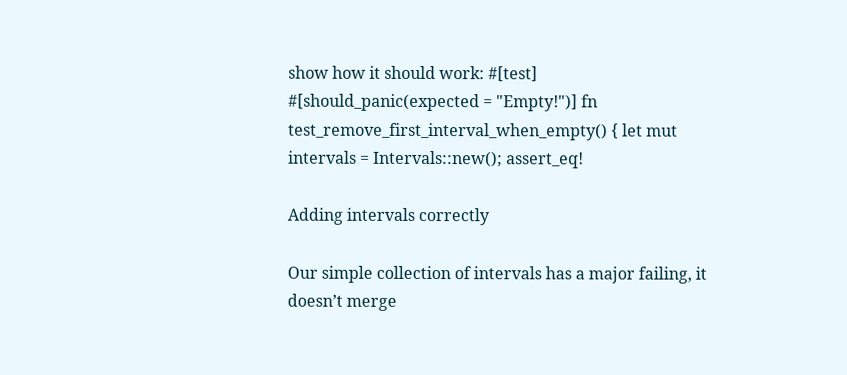show how it should work: #[test] #[should_panic(expected = "Empty!")] fn test_remove_first_interval_when_empty() { let mut intervals = Intervals::new(); assert_eq!

Adding intervals correctly

Our simple collection of intervals has a major failing, it doesn’t merge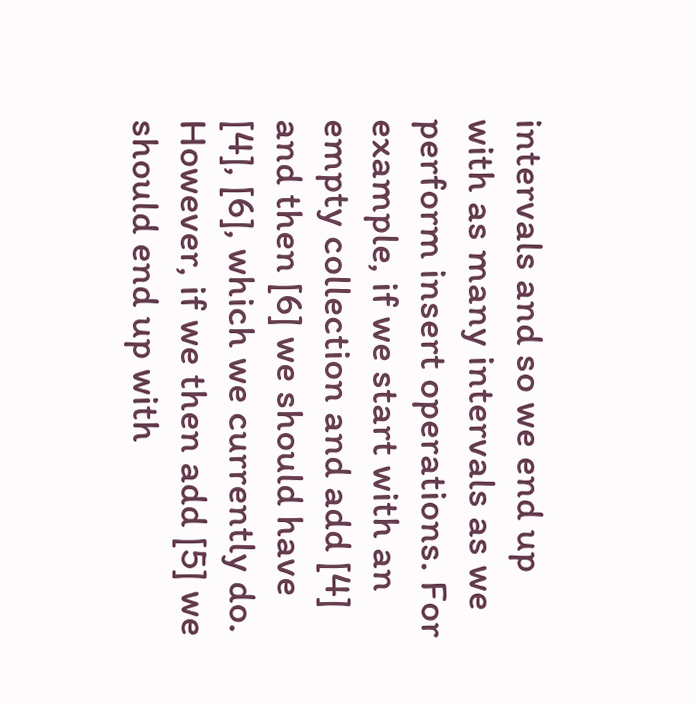intervals and so we end up with as many intervals as we perform insert operations. For example, if we start with an empty collection and add [4] and then [6] we should have [4], [6], which we currently do. However, if we then add [5] we should end up with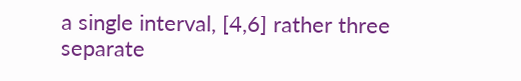a single interval, [4,6] rather three separate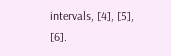intervals, [4], [5], [6].